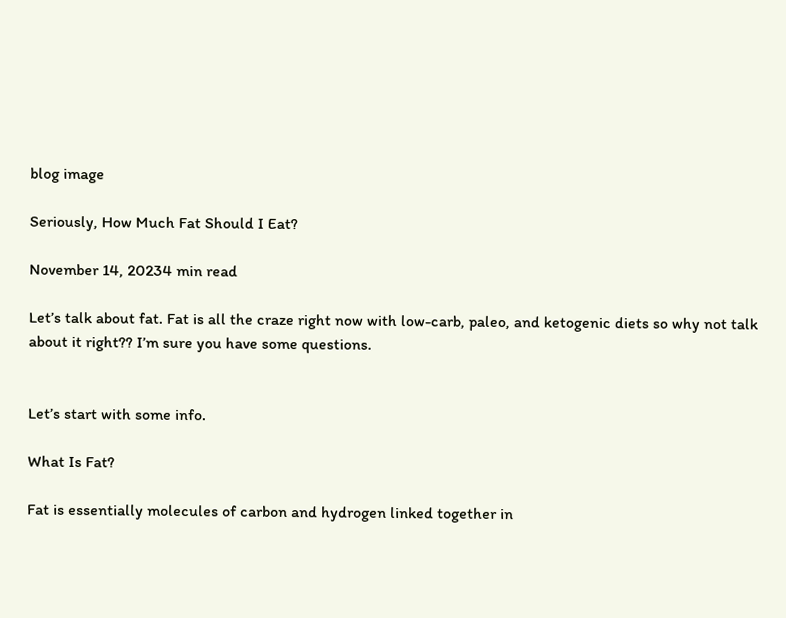blog image

Seriously, How Much Fat Should I Eat?

November 14, 20234 min read

Let’s talk about fat. Fat is all the craze right now with low-carb, paleo, and ketogenic diets so why not talk about it right?? I’m sure you have some questions.


Let’s start with some info.

What Is Fat?

Fat is essentially molecules of carbon and hydrogen linked together in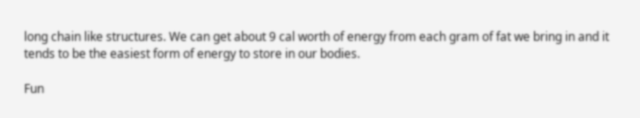long chain like structures. We can get about 9 cal worth of energy from each gram of fat we bring in and it tends to be the easiest form of energy to store in our bodies.

Fun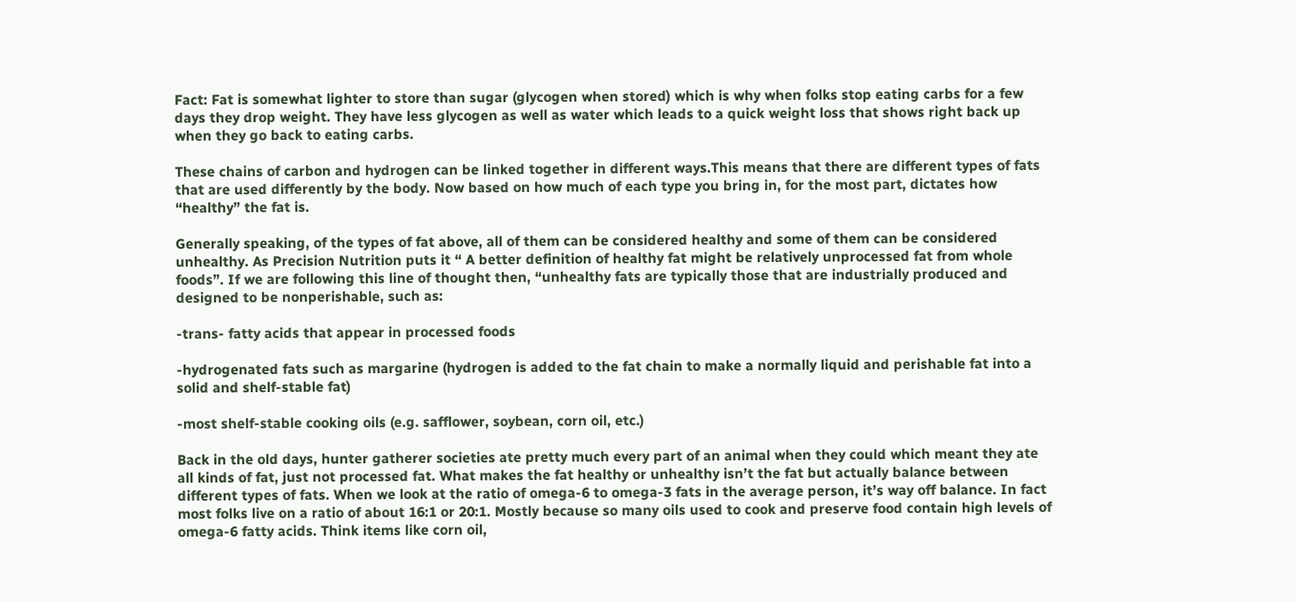Fact: Fat is somewhat lighter to store than sugar (glycogen when stored) which is why when folks stop eating carbs for a few days they drop weight. They have less glycogen as well as water which leads to a quick weight loss that shows right back up when they go back to eating carbs.

These chains of carbon and hydrogen can be linked together in different ways.This means that there are different types of fats that are used differently by the body. Now based on how much of each type you bring in, for the most part, dictates how “healthy” the fat is.

Generally speaking, of the types of fat above, all of them can be considered healthy and some of them can be considered unhealthy. As Precision Nutrition puts it “ A better definition of healthy fat might be relatively unprocessed fat from whole foods”. If we are following this line of thought then, “unhealthy fats are typically those that are industrially produced and designed to be nonperishable, such as:

-trans- fatty acids that appear in processed foods

-hydrogenated fats such as margarine (hydrogen is added to the fat chain to make a normally liquid and perishable fat into a solid and shelf-stable fat)

-most shelf-stable cooking oils (e.g. safflower, soybean, corn oil, etc.)

Back in the old days, hunter gatherer societies ate pretty much every part of an animal when they could which meant they ate all kinds of fat, just not processed fat. What makes the fat healthy or unhealthy isn’t the fat but actually balance between different types of fats. When we look at the ratio of omega-6 to omega-3 fats in the average person, it’s way off balance. In fact most folks live on a ratio of about 16:1 or 20:1. Mostly because so many oils used to cook and preserve food contain high levels of omega-6 fatty acids. Think items like corn oil,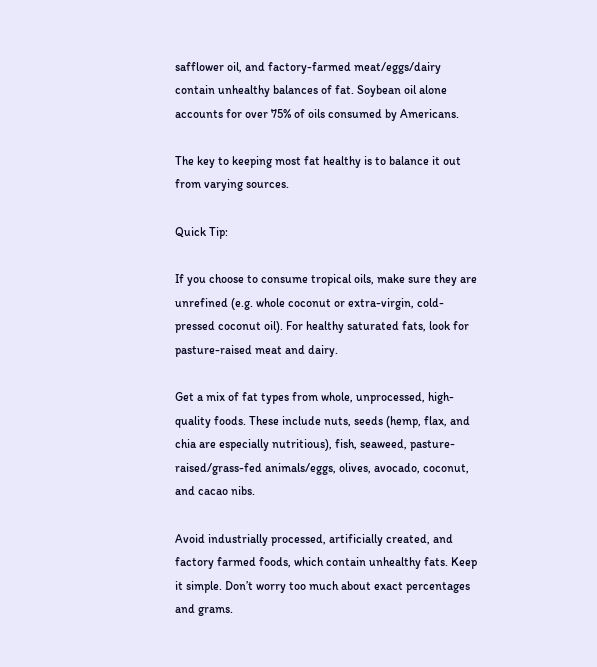safflower oil, and factory-farmed meat/eggs/dairy contain unhealthy balances of fat. Soybean oil alone accounts for over 75% of oils consumed by Americans.

The key to keeping most fat healthy is to balance it out from varying sources.

Quick Tip:

If you choose to consume tropical oils, make sure they are unrefined (e.g. whole coconut or extra-virgin, cold-pressed coconut oil). For healthy saturated fats, look for pasture-raised meat and dairy.

Get a mix of fat types from whole, unprocessed, high-quality foods. These include nuts, seeds (hemp, flax, and chia are especially nutritious), fish, seaweed, pasture-raised/grass-fed animals/eggs, olives, avocado, coconut, and cacao nibs.

Avoid industrially processed, artificially created, and factory farmed foods, which contain unhealthy fats. Keep it simple. Don’t worry too much about exact percentages and grams.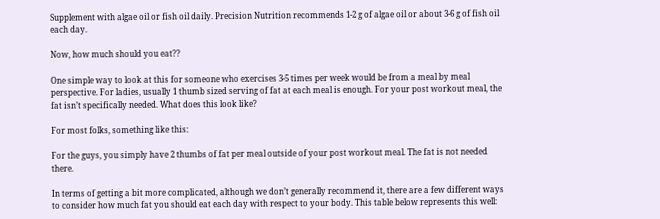Supplement with algae oil or fish oil daily. Precision Nutrition recommends 1-2 g of algae oil or about 3-6 g of fish oil each day.

Now, how much should you eat??

One simple way to look at this for someone who exercises 3-5 times per week would be from a meal by meal perspective. For ladies, usually 1 thumb sized serving of fat at each meal is enough. For your post workout meal, the fat isn’t specifically needed. What does this look like?

For most folks, something like this:

For the guys, you simply have 2 thumbs of fat per meal outside of your post workout meal. The fat is not needed there.

In terms of getting a bit more complicated, although we don’t generally recommend it, there are a few different ways to consider how much fat you should eat each day with respect to your body. This table below represents this well: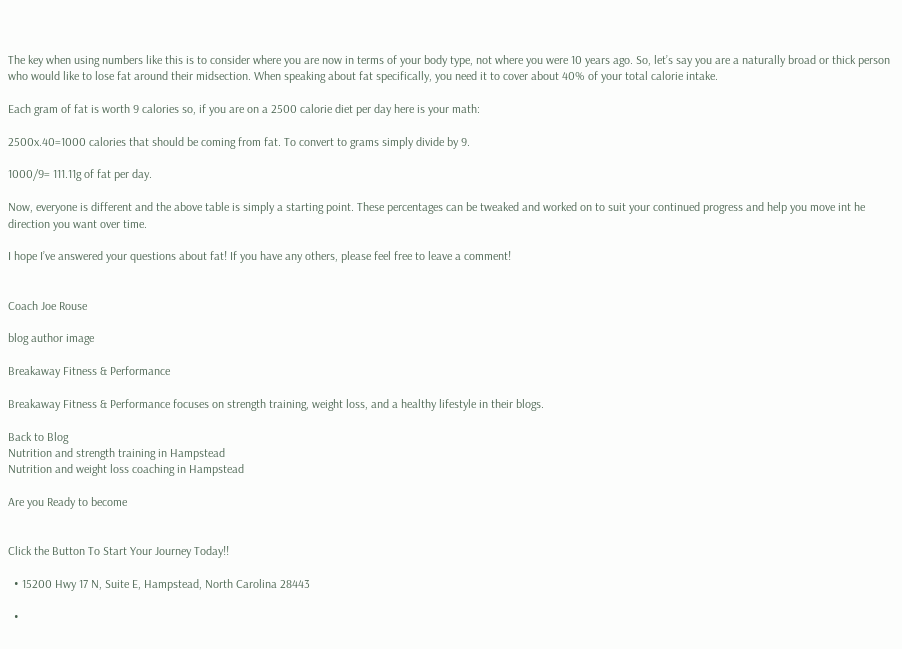The key when using numbers like this is to consider where you are now in terms of your body type, not where you were 10 years ago. So, let’s say you are a naturally broad or thick person who would like to lose fat around their midsection. When speaking about fat specifically, you need it to cover about 40% of your total calorie intake.

Each gram of fat is worth 9 calories so, if you are on a 2500 calorie diet per day here is your math:

2500x.40=1000 calories that should be coming from fat. To convert to grams simply divide by 9.

1000/9= 111.11g of fat per day.

Now, everyone is different and the above table is simply a starting point. These percentages can be tweaked and worked on to suit your continued progress and help you move int he direction you want over time.

I hope I’ve answered your questions about fat! If you have any others, please feel free to leave a comment!


Coach Joe Rouse

blog author image

Breakaway Fitness & Performance

Breakaway Fitness & Performance focuses on strength training, weight loss, and a healthy lifestyle in their blogs.

Back to Blog
Nutrition and strength training in Hampstead
Nutrition and weight loss coaching in Hampstead

Are you Ready to become


Click the Button To Start Your Journey Today!!

  • 15200 Hwy 17 N, Suite E, Hampstead, North Carolina 28443

  •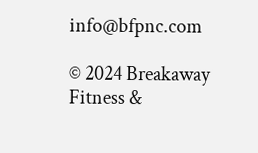info@bfpnc.com

© 2024 Breakaway Fitness &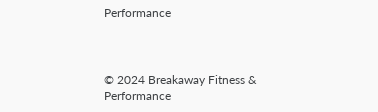Performance



© 2024 Breakaway Fitness & Performance